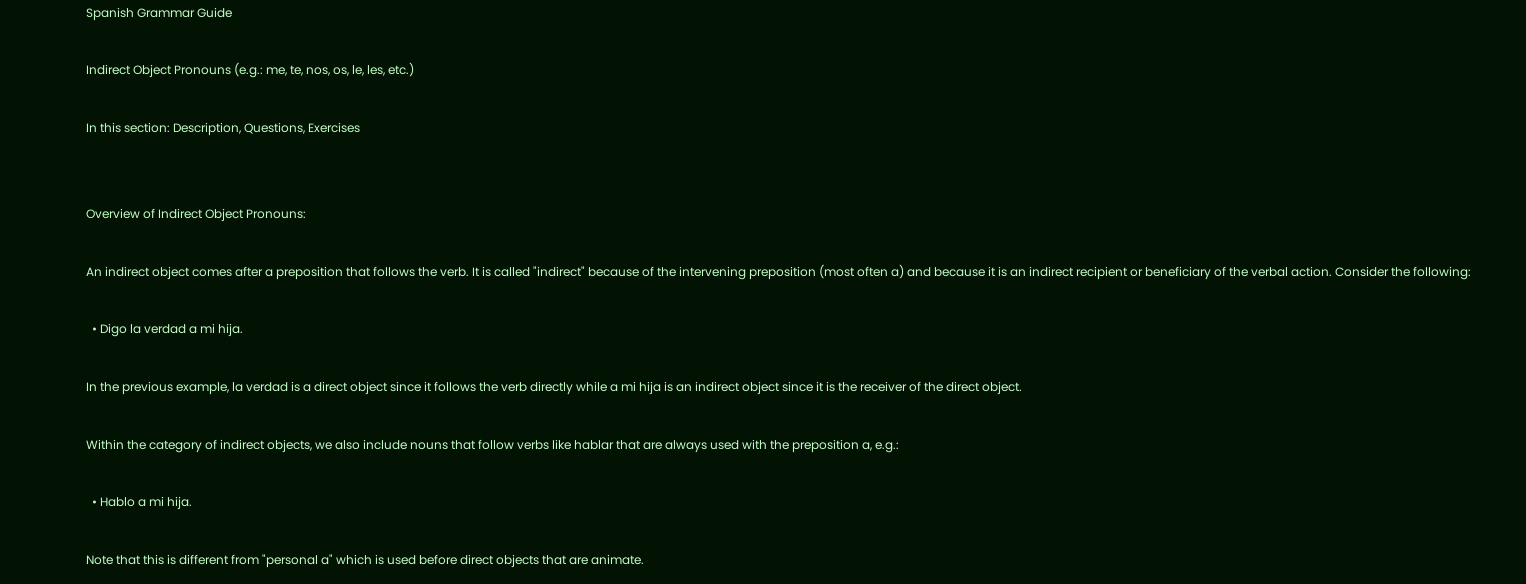Spanish Grammar Guide

Indirect Object Pronouns (e.g.: me, te, nos, os, le, les, etc.)

In this section: Description, Questions, Exercises


Overview of Indirect Object Pronouns:

An indirect object comes after a preposition that follows the verb. It is called "indirect" because of the intervening preposition (most often a) and because it is an indirect recipient or beneficiary of the verbal action. Consider the following:

  • Digo la verdad a mi hija.

In the previous example, la verdad is a direct object since it follows the verb directly while a mi hija is an indirect object since it is the receiver of the direct object.

Within the category of indirect objects, we also include nouns that follow verbs like hablar that are always used with the preposition a, e.g.:

  • Hablo a mi hija.

Note that this is different from "personal a" which is used before direct objects that are animate.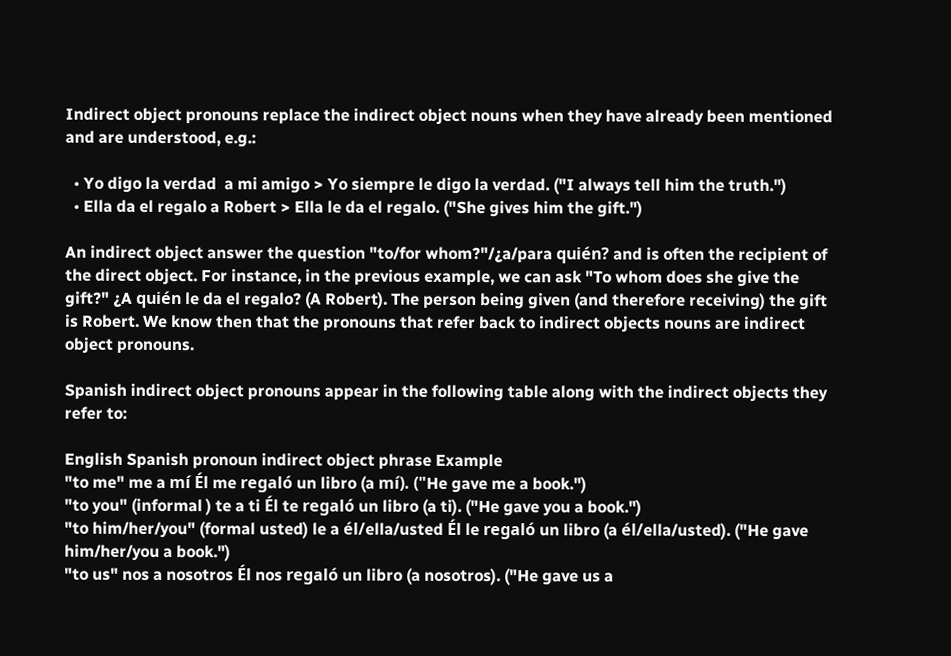Indirect object pronouns replace the indirect object nouns when they have already been mentioned and are understood, e.g.:

  • Yo digo la verdad  a mi amigo > Yo siempre le digo la verdad. ("I always tell him the truth.")
  • Ella da el regalo a Robert > Ella le da el regalo. ("She gives him the gift.")

An indirect object answer the question "to/for whom?"/¿a/para quién? and is often the recipient of the direct object. For instance, in the previous example, we can ask "To whom does she give the gift?" ¿A quién le da el regalo? (A Robert). The person being given (and therefore receiving) the gift is Robert. We know then that the pronouns that refer back to indirect objects nouns are indirect object pronouns.

Spanish indirect object pronouns appear in the following table along with the indirect objects they refer to:

English Spanish pronoun indirect object phrase Example
"to me" me a mí Él me regaló un libro (a mí). ("He gave me a book.")
"to you" (informal ) te a ti Él te regaló un libro (a ti). ("He gave you a book.")
"to him/her/you" (formal usted) le a él/ella/usted Él le regaló un libro (a él/ella/usted). ("He gave him/her/you a book.")
"to us" nos a nosotros Él nos regaló un libro (a nosotros). ("He gave us a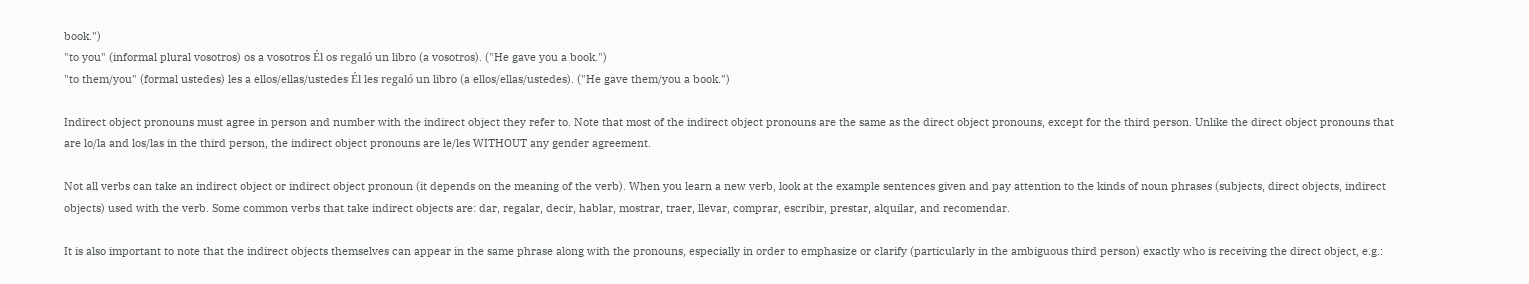book.")
"to you" (informal plural vosotros) os a vosotros Él os regaló un libro (a vosotros). ("He gave you a book.")
"to them/you" (formal ustedes) les a ellos/ellas/ustedes Él les regaló un libro (a ellos/ellas/ustedes). ("He gave them/you a book.")

Indirect object pronouns must agree in person and number with the indirect object they refer to. Note that most of the indirect object pronouns are the same as the direct object pronouns, except for the third person. Unlike the direct object pronouns that are lo/la and los/las in the third person, the indirect object pronouns are le/les WITHOUT any gender agreement.

Not all verbs can take an indirect object or indirect object pronoun (it depends on the meaning of the verb). When you learn a new verb, look at the example sentences given and pay attention to the kinds of noun phrases (subjects, direct objects, indirect objects) used with the verb. Some common verbs that take indirect objects are: dar, regalar, decir, hablar, mostrar, traer, llevar, comprar, escribir, prestar, alquilar, and recomendar.

It is also important to note that the indirect objects themselves can appear in the same phrase along with the pronouns, especially in order to emphasize or clarify (particularly in the ambiguous third person) exactly who is receiving the direct object, e.g.: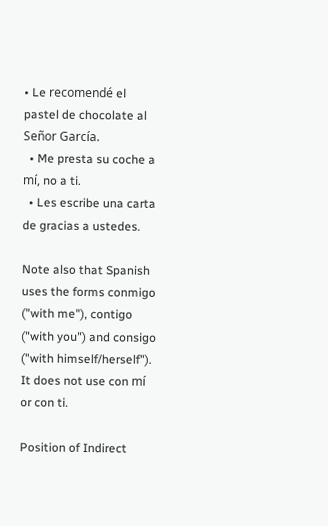• Le recomendé el pastel de chocolate al Señor García.
  • Me presta su coche a mí, no a ti.
  • Les escribe una carta de gracias a ustedes.

Note also that Spanish uses the forms conmigo ("with me"), contigo ("with you") and consigo ("with himself/herself"). It does not use con mí or con ti.

Position of Indirect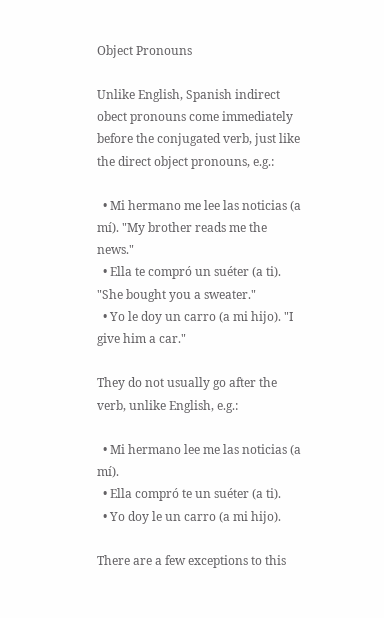Object Pronouns

Unlike English, Spanish indirect obect pronouns come immediately before the conjugated verb, just like the direct object pronouns, e.g.:

  • Mi hermano me lee las noticias (a mí). "My brother reads me the news."
  • Ella te compró un suéter (a ti). "She bought you a sweater."
  • Yo le doy un carro (a mi hijo). "I give him a car."

They do not usually go after the verb, unlike English, e.g.:

  • Mi hermano lee me las noticias (a mí).
  • Ella compró te un suéter (a ti).
  • Yo doy le un carro (a mi hijo).

There are a few exceptions to this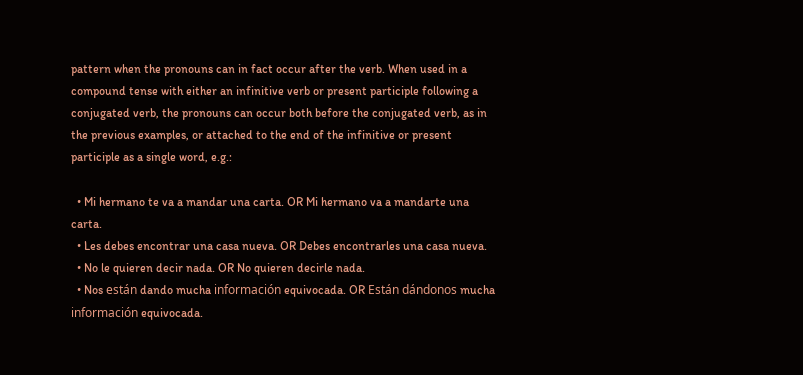pattern when the pronouns can in fact occur after the verb. When used in a compound tense with either an infinitive verb or present participle following a conjugated verb, the pronouns can occur both before the conjugated verb, as in the previous examples, or attached to the end of the infinitive or present participle as a single word, e.g.:

  • Mi hermano te va a mandar una carta. OR Mi hermano va a mandarte una carta.
  • Les debes encontrar una casa nueva. OR Debes encontrarles una casa nueva.
  • No le quieren decir nada. OR No quieren decirle nada.
  • Nos están dando mucha información equivocada. OR Están dándonos mucha información equivocada.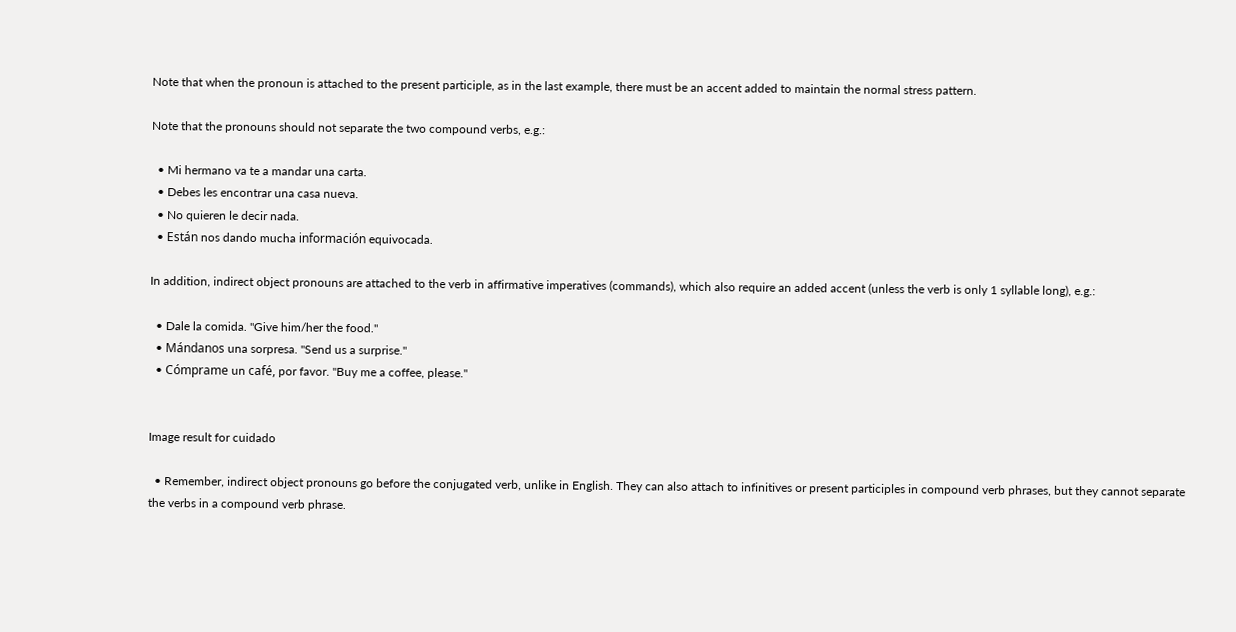Note that when the pronoun is attached to the present participle, as in the last example, there must be an accent added to maintain the normal stress pattern.

Note that the pronouns should not separate the two compound verbs, e.g.:

  • Mi hermano va te a mandar una carta.
  • Debes les encontrar una casa nueva.
  • No quieren le decir nada.
  • Están nos dando mucha información equivocada.

In addition, indirect object pronouns are attached to the verb in affirmative imperatives (commands), which also require an added accent (unless the verb is only 1 syllable long), e.g.:

  • Dale la comida. "Give him/her the food."
  • Mándanos una sorpresa. "Send us a surprise."
  • Cómprame un café, por favor. "Buy me a coffee, please."


Image result for cuidado

  • Remember, indirect object pronouns go before the conjugated verb, unlike in English. They can also attach to infinitives or present participles in compound verb phrases, but they cannot separate the verbs in a compound verb phrase.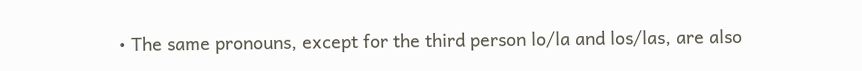• The same pronouns, except for the third person lo/la and los/las, are also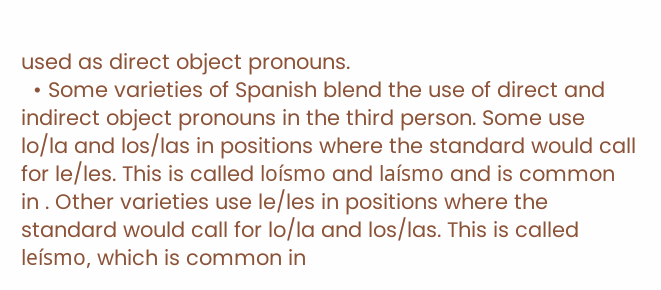used as direct object pronouns.
  • Some varieties of Spanish blend the use of direct and indirect object pronouns in the third person. Some use lo/la and los/las in positions where the standard would call for le/les. This is called loísmo and laísmo and is common in . Other varieties use le/les in positions where the standard would call for lo/la and los/las. This is called leísmo, which is common in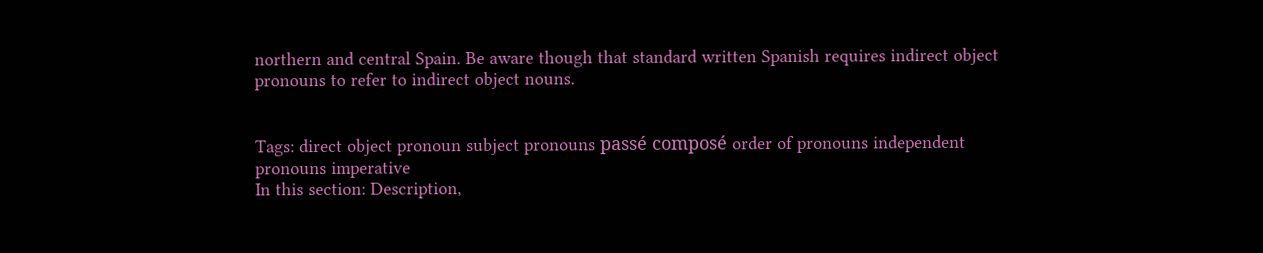northern and central Spain. Be aware though that standard written Spanish requires indirect object pronouns to refer to indirect object nouns.


Tags: direct object pronoun subject pronouns passé composé order of pronouns independent pronouns imperative
In this section: Description,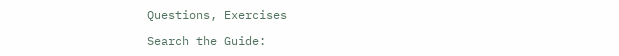Questions, Exercises

Search the Guide: